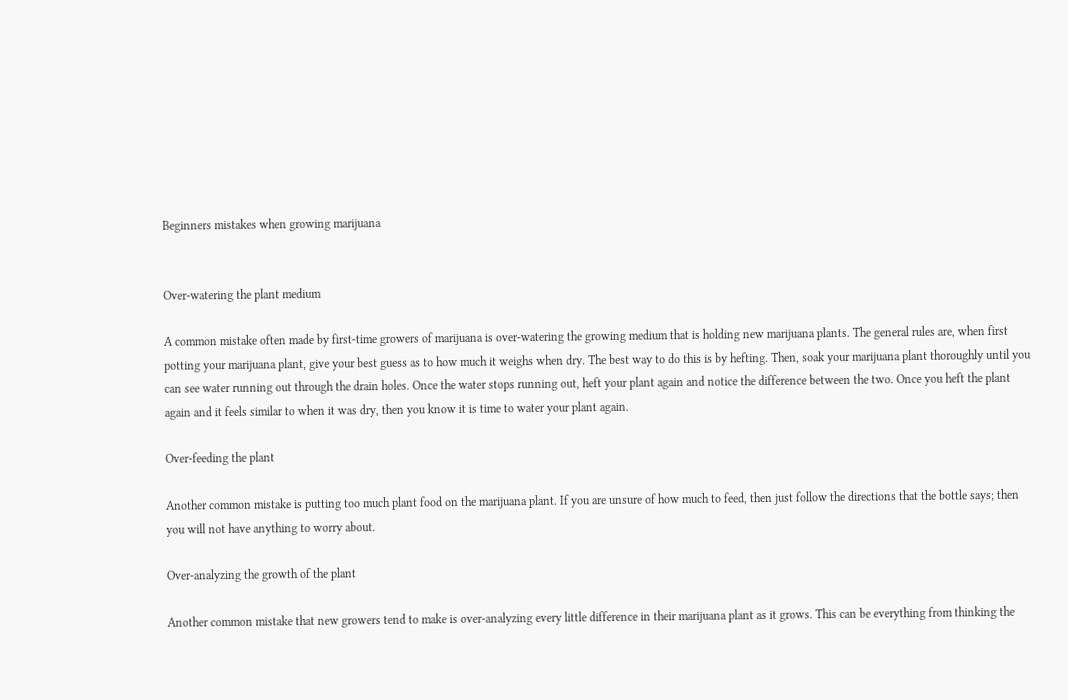Beginners mistakes when growing marijuana


Over-watering the plant medium

A common mistake often made by first-time growers of marijuana is over-watering the growing medium that is holding new marijuana plants. The general rules are, when first potting your marijuana plant, give your best guess as to how much it weighs when dry. The best way to do this is by hefting. Then, soak your marijuana plant thoroughly until you can see water running out through the drain holes. Once the water stops running out, heft your plant again and notice the difference between the two. Once you heft the plant again and it feels similar to when it was dry, then you know it is time to water your plant again.

Over-feeding the plant

Another common mistake is putting too much plant food on the marijuana plant. If you are unsure of how much to feed, then just follow the directions that the bottle says; then you will not have anything to worry about.

Over-analyzing the growth of the plant

Another common mistake that new growers tend to make is over-analyzing every little difference in their marijuana plant as it grows. This can be everything from thinking the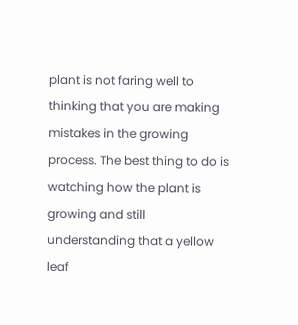plant is not faring well to thinking that you are making mistakes in the growing process. The best thing to do is watching how the plant is growing and still understanding that a yellow leaf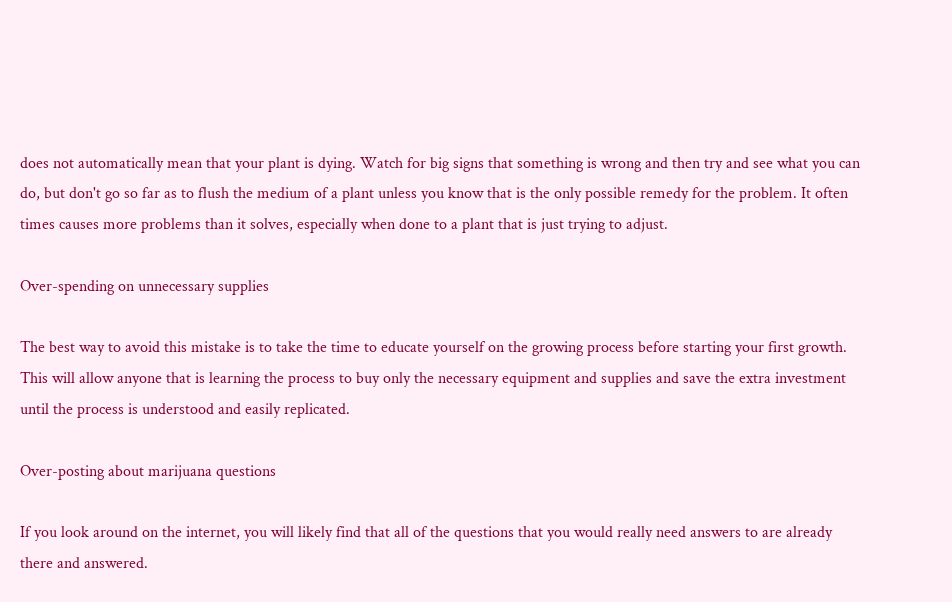does not automatically mean that your plant is dying. Watch for big signs that something is wrong and then try and see what you can do, but don't go so far as to flush the medium of a plant unless you know that is the only possible remedy for the problem. It often times causes more problems than it solves, especially when done to a plant that is just trying to adjust.

Over-spending on unnecessary supplies

The best way to avoid this mistake is to take the time to educate yourself on the growing process before starting your first growth. This will allow anyone that is learning the process to buy only the necessary equipment and supplies and save the extra investment until the process is understood and easily replicated.

Over-posting about marijuana questions

If you look around on the internet, you will likely find that all of the questions that you would really need answers to are already there and answered.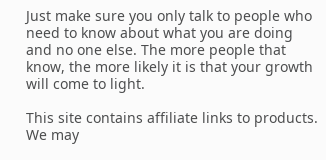Just make sure you only talk to people who need to know about what you are doing and no one else. The more people that know, the more likely it is that your growth will come to light.

This site contains affiliate links to products. We may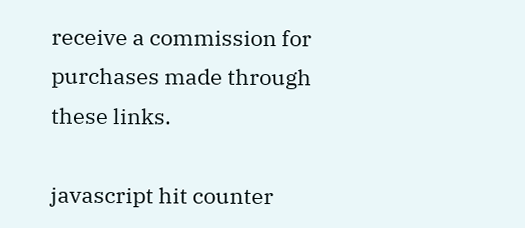receive a commission for purchases made through these links.

javascript hit counter